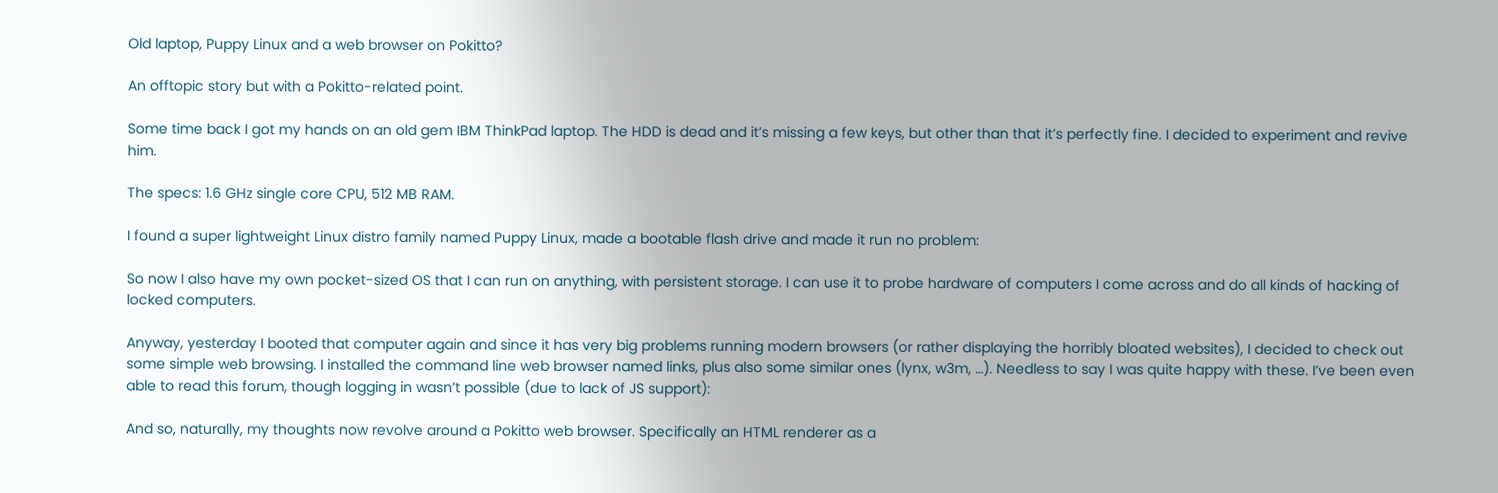Old laptop, Puppy Linux and a web browser on Pokitto?

An offtopic story but with a Pokitto-related point.

Some time back I got my hands on an old gem IBM ThinkPad laptop. The HDD is dead and it’s missing a few keys, but other than that it’s perfectly fine. I decided to experiment and revive him.

The specs: 1.6 GHz single core CPU, 512 MB RAM.

I found a super lightweight Linux distro family named Puppy Linux, made a bootable flash drive and made it run no problem:

So now I also have my own pocket-sized OS that I can run on anything, with persistent storage. I can use it to probe hardware of computers I come across and do all kinds of hacking of locked computers.

Anyway, yesterday I booted that computer again and since it has very big problems running modern browsers (or rather displaying the horribly bloated websites), I decided to check out some simple web browsing. I installed the command line web browser named links, plus also some similar ones (lynx, w3m, …). Needless to say I was quite happy with these. I’ve been even able to read this forum, though logging in wasn’t possible (due to lack of JS support):

And so, naturally, my thoughts now revolve around a Pokitto web browser. Specifically an HTML renderer as a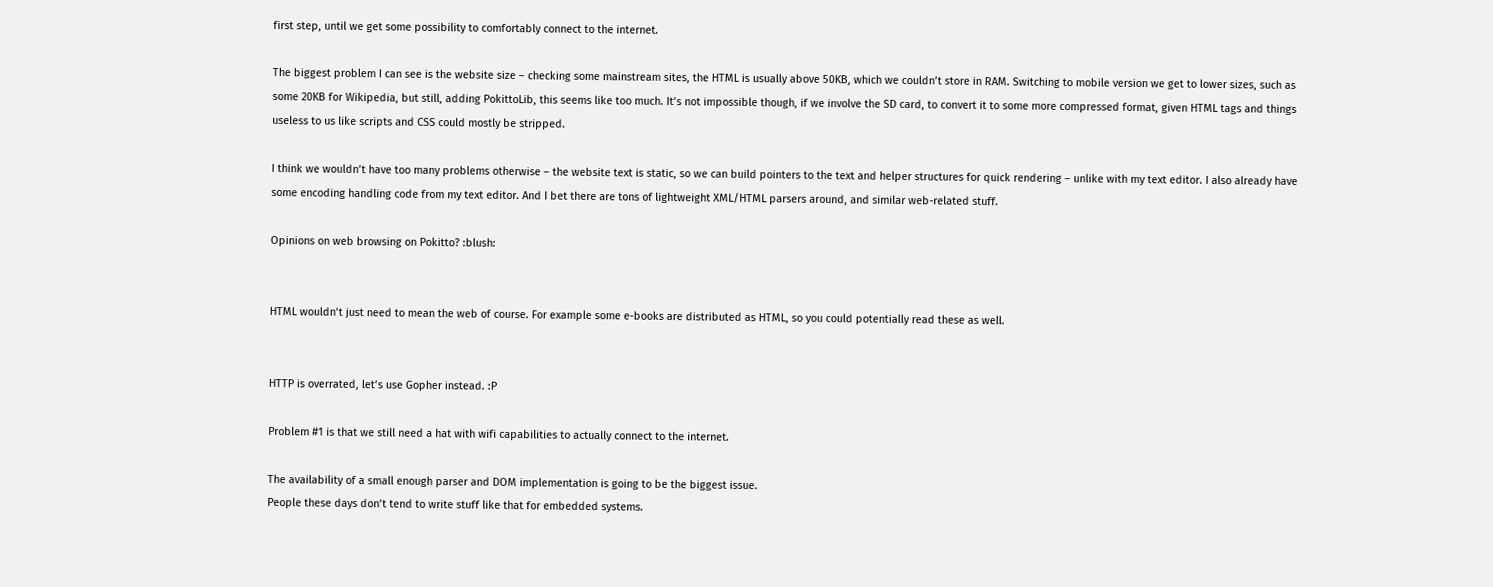first step, until we get some possibility to comfortably connect to the internet.

The biggest problem I can see is the website size – checking some mainstream sites, the HTML is usually above 50KB, which we couldn’t store in RAM. Switching to mobile version we get to lower sizes, such as some 20KB for Wikipedia, but still, adding PokittoLib, this seems like too much. It’s not impossible though, if we involve the SD card, to convert it to some more compressed format, given HTML tags and things useless to us like scripts and CSS could mostly be stripped.

I think we wouldn’t have too many problems otherwise – the website text is static, so we can build pointers to the text and helper structures for quick rendering – unlike with my text editor. I also already have some encoding handling code from my text editor. And I bet there are tons of lightweight XML/HTML parsers around, and similar web-related stuff.

Opinions on web browsing on Pokitto? :blush:


HTML wouldn’t just need to mean the web of course. For example some e-books are distributed as HTML, so you could potentially read these as well.


HTTP is overrated, let’s use Gopher instead. :P

Problem #1 is that we still need a hat with wifi capabilities to actually connect to the internet.

The availability of a small enough parser and DOM implementation is going to be the biggest issue.
People these days don’t tend to write stuff like that for embedded systems.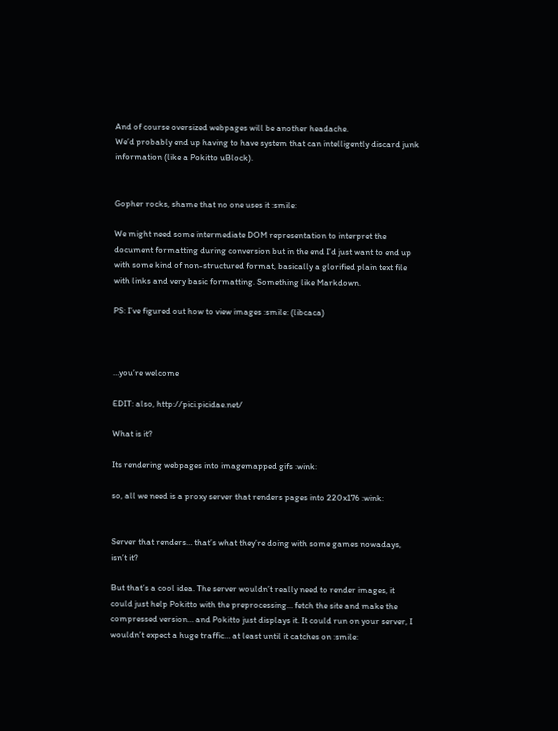And of course oversized webpages will be another headache.
We’d probably end up having to have system that can intelligently discard junk information (like a Pokitto uBlock).


Gopher rocks, shame that no one uses it :smile:

We might need some intermediate DOM representation to interpret the document formatting during conversion but in the end I’d just want to end up with some kind of non-structured format, basically a glorified plain text file with links and very basic formatting. Something like Markdown.

PS: I’ve figured out how to view images :smile: (libcaca)



…you’re welcome

EDIT: also, http://pici.picidae.net/

What is it?

Its rendering webpages into imagemapped gifs :wink:

so, all we need is a proxy server that renders pages into 220x176 :wink:


Server that renders… that’s what they’re doing with some games nowadays, isn’t it?

But that’s a cool idea. The server wouldn’t really need to render images, it could just help Pokitto with the preprocessing… fetch the site and make the compressed version… and Pokitto just displays it. It could run on your server, I wouldn’t expect a huge traffic… at least until it catches on :smile: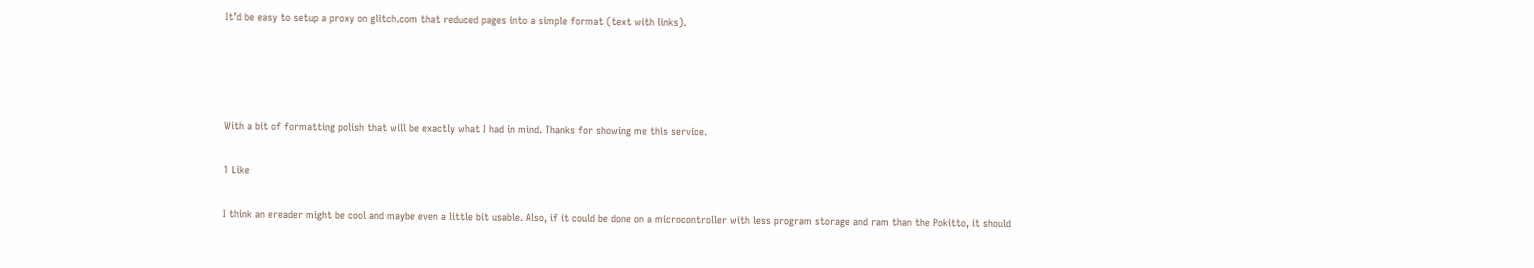It’d be easy to setup a proxy on glitch.com that reduced pages into a simple format (text with links).




With a bit of formatting polish that will be exactly what I had in mind. Thanks for showing me this service.

1 Like

I think an ereader might be cool and maybe even a little bit usable. Also, if it could be done on a microcontroller with less program storage and ram than the Pokitto, it should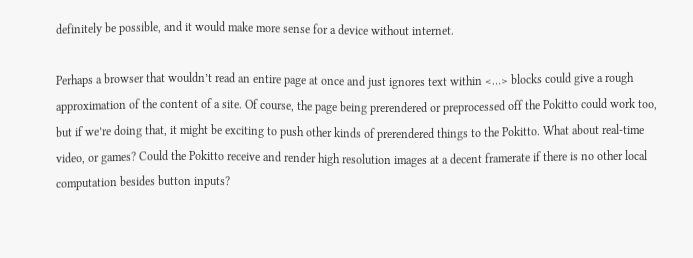definitely be possible, and it would make more sense for a device without internet.

Perhaps a browser that wouldn’t read an entire page at once and just ignores text within <…> blocks could give a rough approximation of the content of a site. Of course, the page being prerendered or preprocessed off the Pokitto could work too, but if we’re doing that, it might be exciting to push other kinds of prerendered things to the Pokitto. What about real-time video, or games? Could the Pokitto receive and render high resolution images at a decent framerate if there is no other local computation besides button inputs?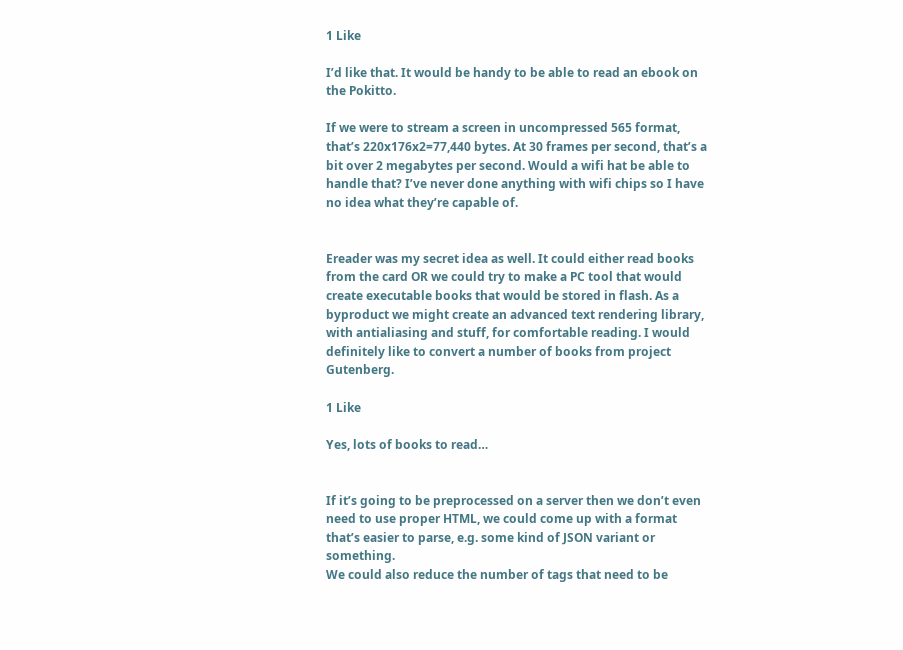1 Like

I’d like that. It would be handy to be able to read an ebook on the Pokitto.

If we were to stream a screen in uncompressed 565 format, that’s 220x176x2=77,440 bytes. At 30 frames per second, that’s a bit over 2 megabytes per second. Would a wifi hat be able to handle that? I’ve never done anything with wifi chips so I have no idea what they’re capable of.


Ereader was my secret idea as well. It could either read books from the card OR we could try to make a PC tool that would create executable books that would be stored in flash. As a byproduct we might create an advanced text rendering library, with antialiasing and stuff, for comfortable reading. I would definitely like to convert a number of books from project Gutenberg.

1 Like

Yes, lots of books to read…


If it’s going to be preprocessed on a server then we don’t even need to use proper HTML, we could come up with a format that’s easier to parse, e.g. some kind of JSON variant or something.
We could also reduce the number of tags that need to be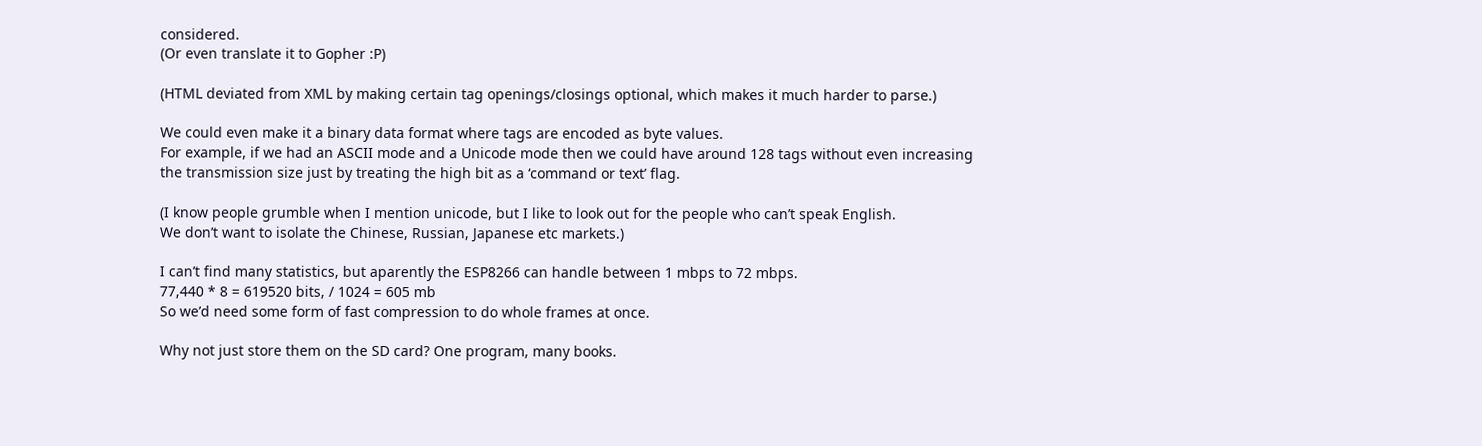considered.
(Or even translate it to Gopher :P)

(HTML deviated from XML by making certain tag openings/closings optional, which makes it much harder to parse.)

We could even make it a binary data format where tags are encoded as byte values.
For example, if we had an ASCII mode and a Unicode mode then we could have around 128 tags without even increasing the transmission size just by treating the high bit as a ‘command or text’ flag.

(I know people grumble when I mention unicode, but I like to look out for the people who can’t speak English.
We don’t want to isolate the Chinese, Russian, Japanese etc markets.)

I can’t find many statistics, but aparently the ESP8266 can handle between 1 mbps to 72 mbps.
77,440 * 8 = 619520 bits, / 1024 = 605 mb
So we’d need some form of fast compression to do whole frames at once.

Why not just store them on the SD card? One program, many books.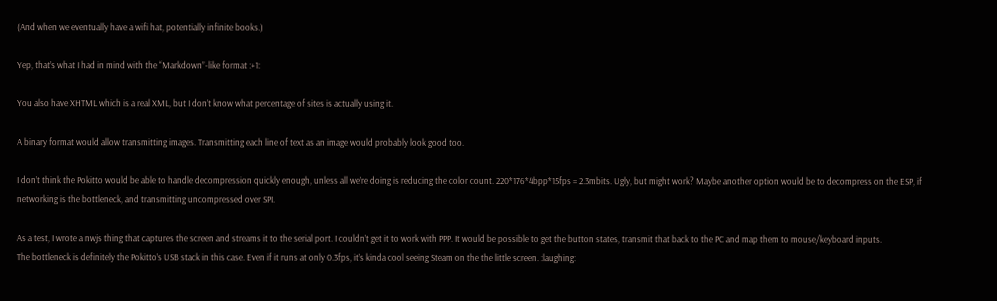(And when we eventually have a wifi hat, potentially infinite books.)

Yep, that’s what I had in mind with the “Markdown”-like format :+1:

You also have XHTML which is a real XML, but I don’t know what percentage of sites is actually using it.

A binary format would allow transmitting images. Transmitting each line of text as an image would probably look good too.

I don’t think the Pokitto would be able to handle decompression quickly enough, unless all we’re doing is reducing the color count. 220*176*4bpp*15fps = 2.3mbits. Ugly, but might work? Maybe another option would be to decompress on the ESP, if networking is the bottleneck, and transmitting uncompressed over SPI.

As a test, I wrote a nwjs thing that captures the screen and streams it to the serial port. I couldn’t get it to work with PPP. It would be possible to get the button states, transmit that back to the PC and map them to mouse/keyboard inputs.
The bottleneck is definitely the Pokitto’s USB stack in this case. Even if it runs at only 0.3fps, it’s kinda cool seeing Steam on the the little screen. :laughing: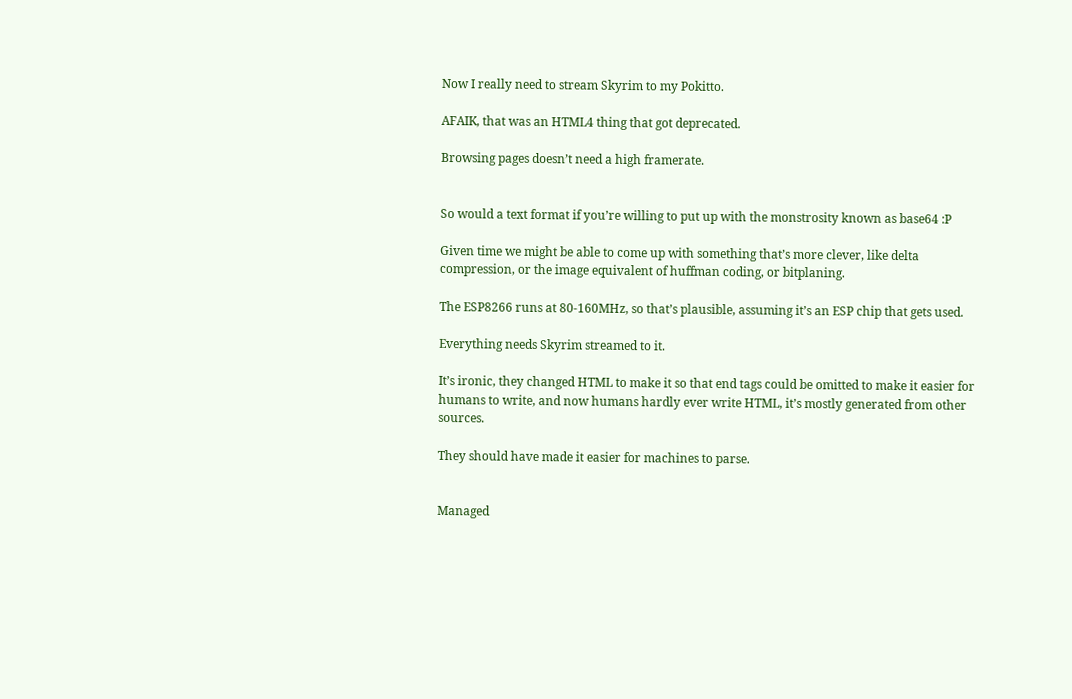Now I really need to stream Skyrim to my Pokitto.

AFAIK, that was an HTML4 thing that got deprecated.

Browsing pages doesn’t need a high framerate.


So would a text format if you’re willing to put up with the monstrosity known as base64 :P

Given time we might be able to come up with something that’s more clever, like delta compression, or the image equivalent of huffman coding, or bitplaning.

The ESP8266 runs at 80-160MHz, so that’s plausible, assuming it’s an ESP chip that gets used.

Everything needs Skyrim streamed to it.

It’s ironic, they changed HTML to make it so that end tags could be omitted to make it easier for humans to write, and now humans hardly ever write HTML, it’s mostly generated from other sources.

They should have made it easier for machines to parse.


Managed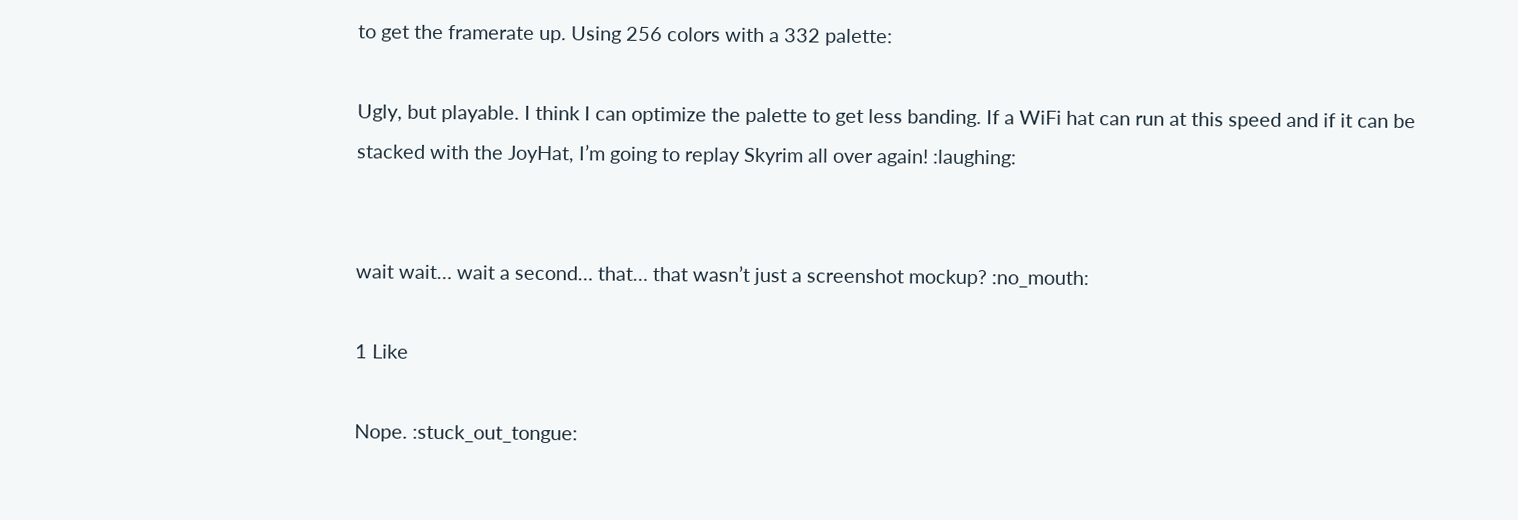to get the framerate up. Using 256 colors with a 332 palette:

Ugly, but playable. I think I can optimize the palette to get less banding. If a WiFi hat can run at this speed and if it can be stacked with the JoyHat, I’m going to replay Skyrim all over again! :laughing:


wait wait… wait a second… that… that wasn’t just a screenshot mockup? :no_mouth:

1 Like

Nope. :stuck_out_tongue: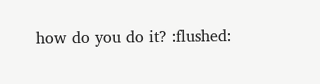how do you do it? :flushed: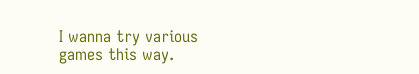I wanna try various games this way.